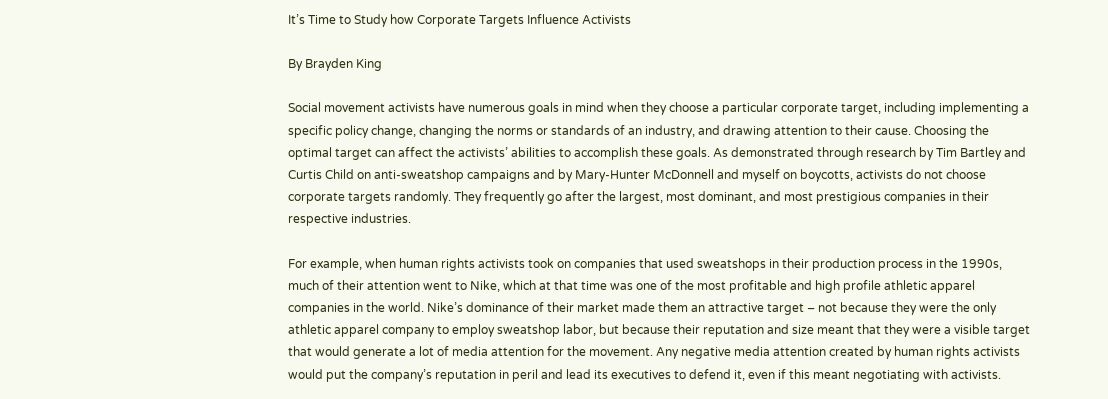It’s Time to Study how Corporate Targets Influence Activists

By Brayden King

Social movement activists have numerous goals in mind when they choose a particular corporate target, including implementing a specific policy change, changing the norms or standards of an industry, and drawing attention to their cause. Choosing the optimal target can affect the activists’ abilities to accomplish these goals. As demonstrated through research by Tim Bartley and Curtis Child on anti-sweatshop campaigns and by Mary-Hunter McDonnell and myself on boycotts, activists do not choose corporate targets randomly. They frequently go after the largest, most dominant, and most prestigious companies in their respective industries.

For example, when human rights activists took on companies that used sweatshops in their production process in the 1990s, much of their attention went to Nike, which at that time was one of the most profitable and high profile athletic apparel companies in the world. Nike’s dominance of their market made them an attractive target – not because they were the only athletic apparel company to employ sweatshop labor, but because their reputation and size meant that they were a visible target that would generate a lot of media attention for the movement. Any negative media attention created by human rights activists would put the company’s reputation in peril and lead its executives to defend it, even if this meant negotiating with activists.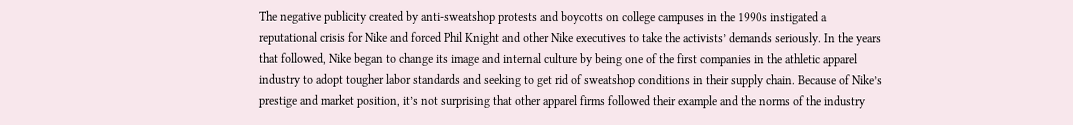The negative publicity created by anti-sweatshop protests and boycotts on college campuses in the 1990s instigated a reputational crisis for Nike and forced Phil Knight and other Nike executives to take the activists’ demands seriously. In the years that followed, Nike began to change its image and internal culture by being one of the first companies in the athletic apparel industry to adopt tougher labor standards and seeking to get rid of sweatshop conditions in their supply chain. Because of Nike’s prestige and market position, it’s not surprising that other apparel firms followed their example and the norms of the industry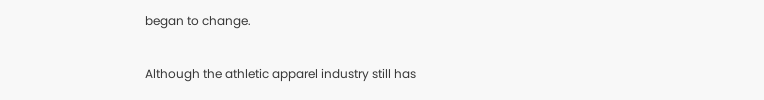began to change.

Although the athletic apparel industry still has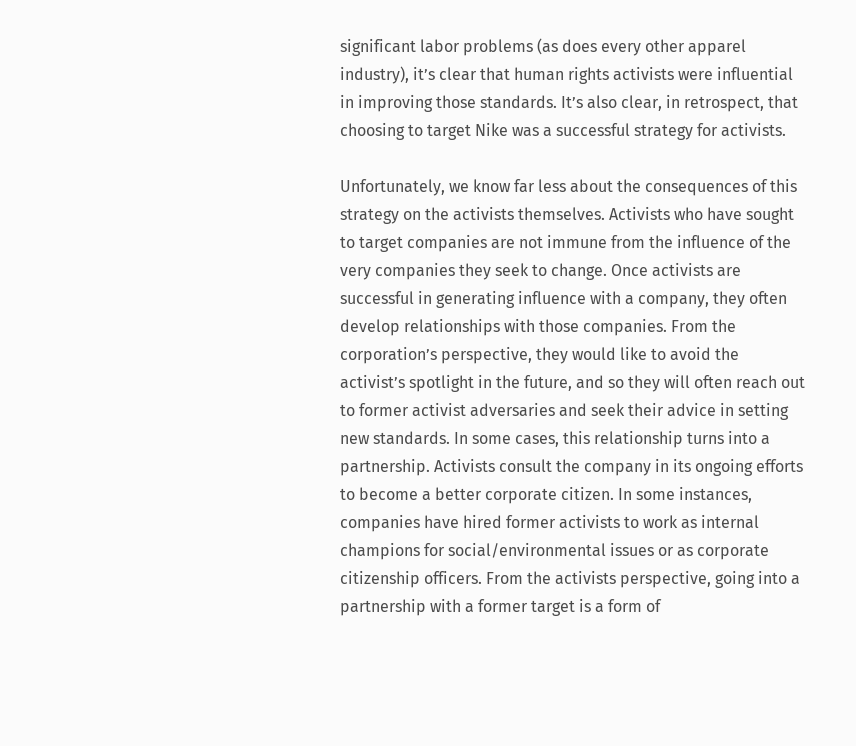significant labor problems (as does every other apparel industry), it’s clear that human rights activists were influential in improving those standards. It’s also clear, in retrospect, that choosing to target Nike was a successful strategy for activists.

Unfortunately, we know far less about the consequences of this strategy on the activists themselves. Activists who have sought to target companies are not immune from the influence of the very companies they seek to change. Once activists are successful in generating influence with a company, they often develop relationships with those companies. From the corporation’s perspective, they would like to avoid the activist’s spotlight in the future, and so they will often reach out to former activist adversaries and seek their advice in setting new standards. In some cases, this relationship turns into a partnership. Activists consult the company in its ongoing efforts to become a better corporate citizen. In some instances, companies have hired former activists to work as internal champions for social/environmental issues or as corporate citizenship officers. From the activists perspective, going into a partnership with a former target is a form of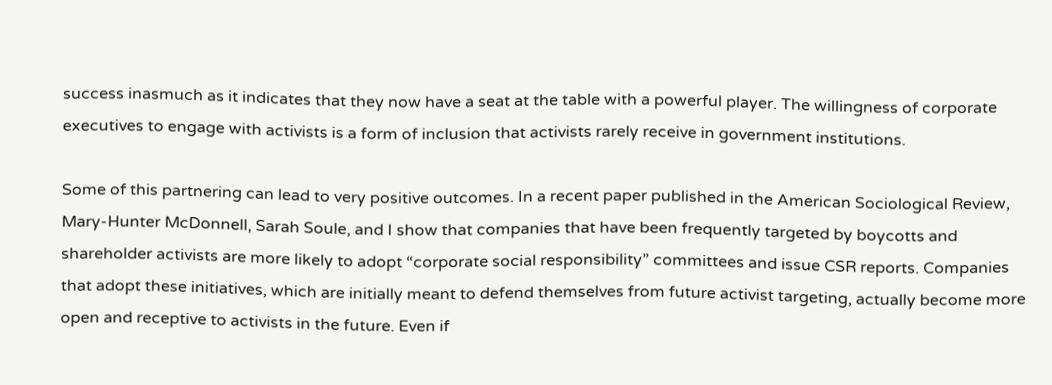success inasmuch as it indicates that they now have a seat at the table with a powerful player. The willingness of corporate executives to engage with activists is a form of inclusion that activists rarely receive in government institutions.

Some of this partnering can lead to very positive outcomes. In a recent paper published in the American Sociological Review, Mary-Hunter McDonnell, Sarah Soule, and I show that companies that have been frequently targeted by boycotts and shareholder activists are more likely to adopt “corporate social responsibility” committees and issue CSR reports. Companies that adopt these initiatives, which are initially meant to defend themselves from future activist targeting, actually become more open and receptive to activists in the future. Even if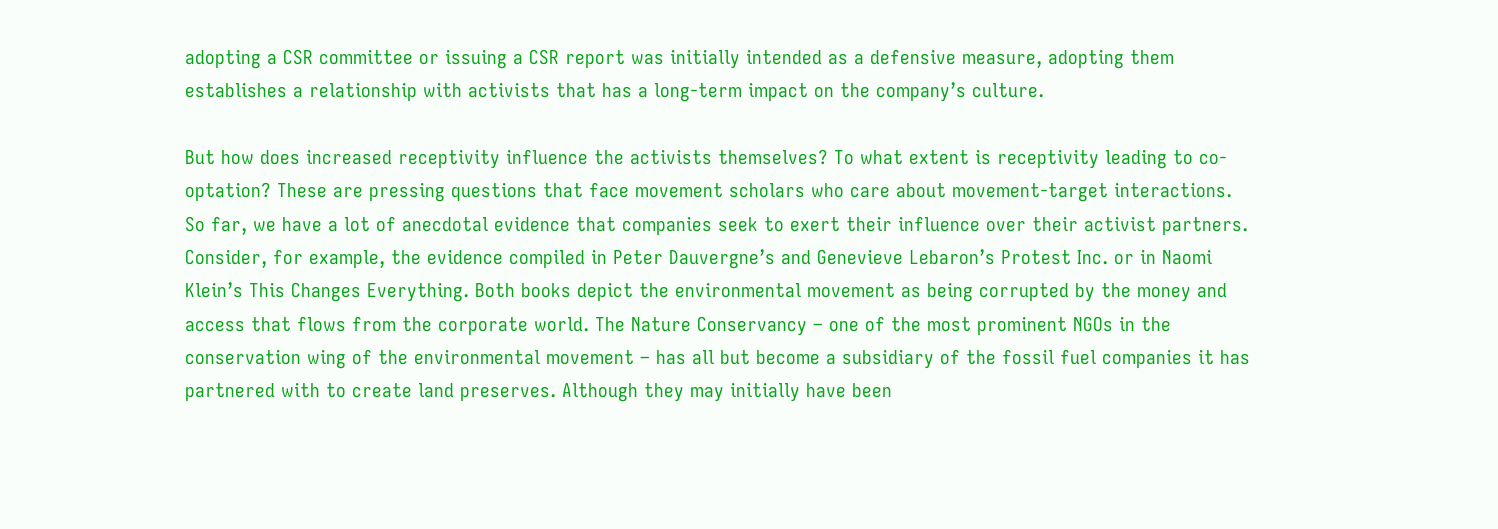adopting a CSR committee or issuing a CSR report was initially intended as a defensive measure, adopting them establishes a relationship with activists that has a long-term impact on the company’s culture.

But how does increased receptivity influence the activists themselves? To what extent is receptivity leading to co-optation? These are pressing questions that face movement scholars who care about movement-target interactions. So far, we have a lot of anecdotal evidence that companies seek to exert their influence over their activist partners. Consider, for example, the evidence compiled in Peter Dauvergne’s and Genevieve Lebaron’s Protest Inc. or in Naomi Klein’s This Changes Everything. Both books depict the environmental movement as being corrupted by the money and access that flows from the corporate world. The Nature Conservancy – one of the most prominent NGOs in the conservation wing of the environmental movement – has all but become a subsidiary of the fossil fuel companies it has partnered with to create land preserves. Although they may initially have been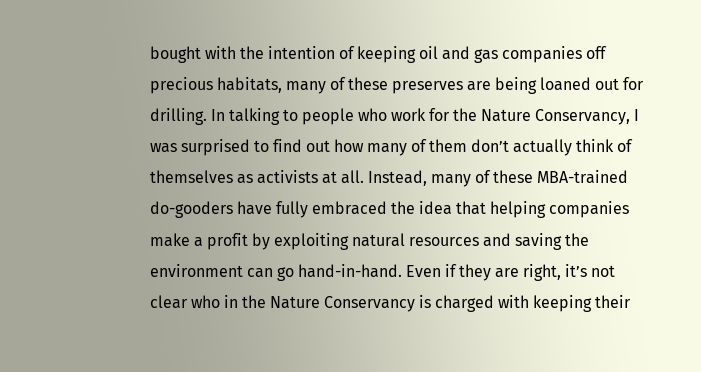bought with the intention of keeping oil and gas companies off precious habitats, many of these preserves are being loaned out for drilling. In talking to people who work for the Nature Conservancy, I was surprised to find out how many of them don’t actually think of themselves as activists at all. Instead, many of these MBA-trained do-gooders have fully embraced the idea that helping companies make a profit by exploiting natural resources and saving the environment can go hand-in-hand. Even if they are right, it’s not clear who in the Nature Conservancy is charged with keeping their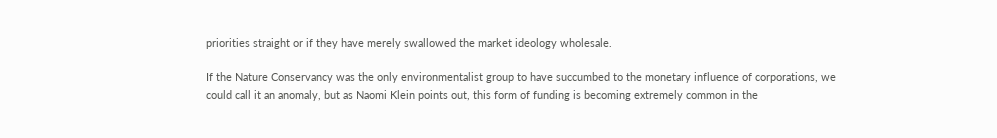priorities straight or if they have merely swallowed the market ideology wholesale.

If the Nature Conservancy was the only environmentalist group to have succumbed to the monetary influence of corporations, we could call it an anomaly, but as Naomi Klein points out, this form of funding is becoming extremely common in the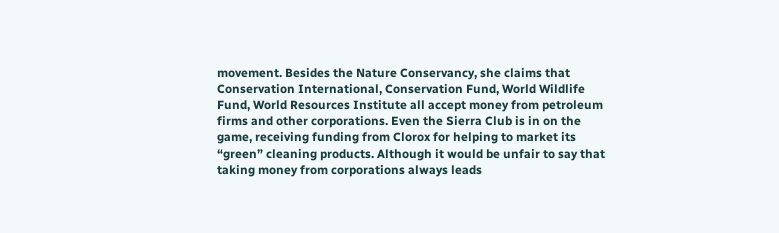movement. Besides the Nature Conservancy, she claims that Conservation International, Conservation Fund, World Wildlife Fund, World Resources Institute all accept money from petroleum firms and other corporations. Even the Sierra Club is in on the game, receiving funding from Clorox for helping to market its “green” cleaning products. Although it would be unfair to say that taking money from corporations always leads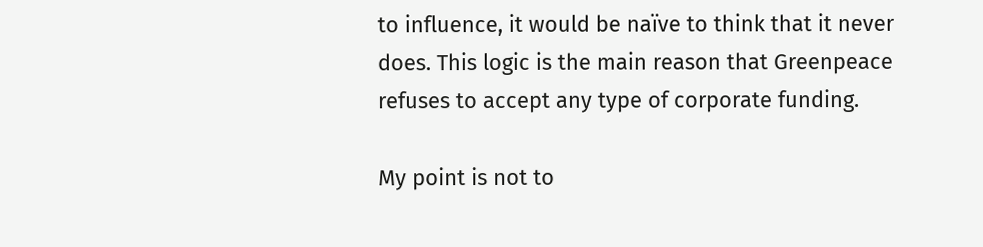to influence, it would be naïve to think that it never does. This logic is the main reason that Greenpeace refuses to accept any type of corporate funding.

My point is not to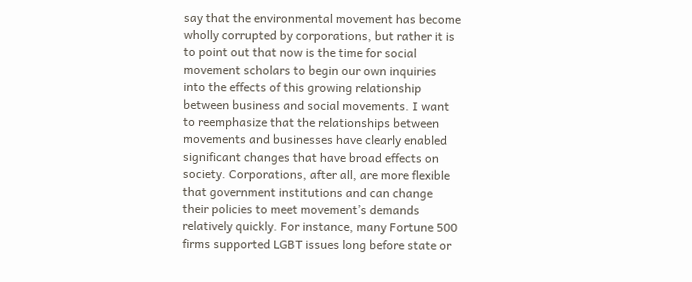say that the environmental movement has become wholly corrupted by corporations, but rather it is to point out that now is the time for social movement scholars to begin our own inquiries into the effects of this growing relationship between business and social movements. I want to reemphasize that the relationships between movements and businesses have clearly enabled significant changes that have broad effects on society. Corporations, after all, are more flexible that government institutions and can change their policies to meet movement’s demands relatively quickly. For instance, many Fortune 500 firms supported LGBT issues long before state or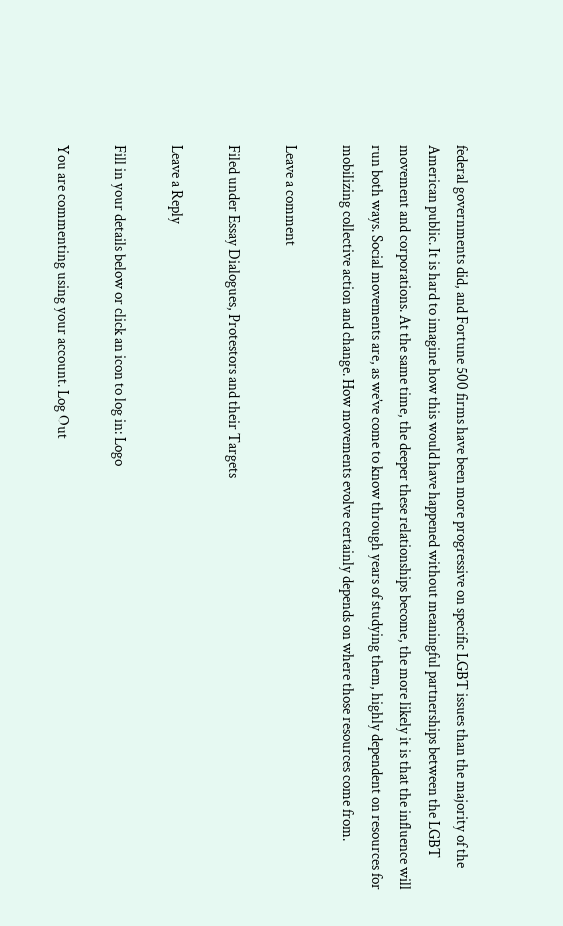federal governments did, and Fortune 500 firms have been more progressive on specific LGBT issues than the majority of the American public. It is hard to imagine how this would have happened without meaningful partnerships between the LGBT movement and corporations. At the same time, the deeper these relationships become, the more likely it is that the influence will run both ways. Social movements are, as we’ve come to know through years of studying them, highly dependent on resources for mobilizing collective action and change. How movements evolve certainly depends on where those resources come from.

Leave a comment

Filed under Essay Dialogues, Protestors and their Targets

Leave a Reply

Fill in your details below or click an icon to log in: Logo

You are commenting using your account. Log Out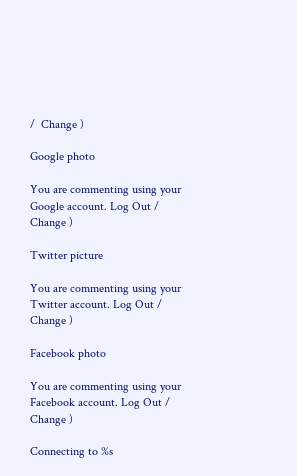/  Change )

Google photo

You are commenting using your Google account. Log Out /  Change )

Twitter picture

You are commenting using your Twitter account. Log Out /  Change )

Facebook photo

You are commenting using your Facebook account. Log Out /  Change )

Connecting to %s